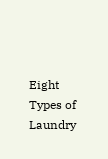Eight Types of Laundry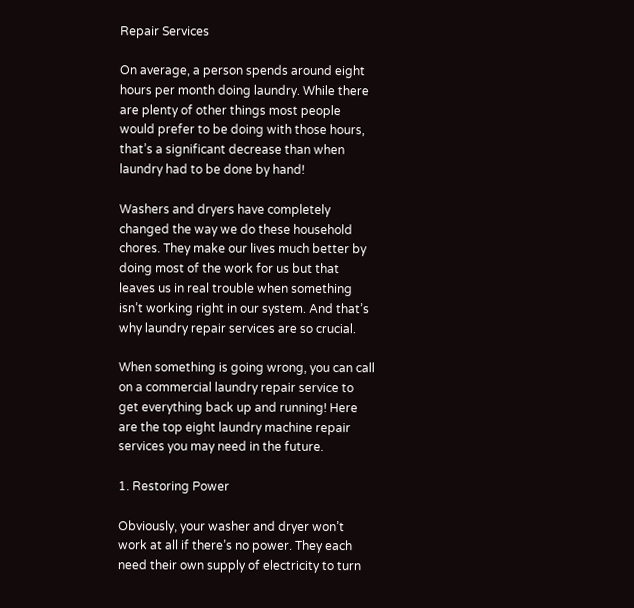Repair Services

On average, a person spends around eight hours per month doing laundry. While there are plenty of other things most people would prefer to be doing with those hours, that’s a significant decrease than when laundry had to be done by hand!

Washers and dryers have completely changed the way we do these household chores. They make our lives much better by doing most of the work for us but that leaves us in real trouble when something isn’t working right in our system. And that’s why laundry repair services are so crucial.

When something is going wrong, you can call on a commercial laundry repair service to get everything back up and running! Here are the top eight laundry machine repair services you may need in the future.

1. Restoring Power

Obviously, your washer and dryer won’t work at all if there’s no power. They each need their own supply of electricity to turn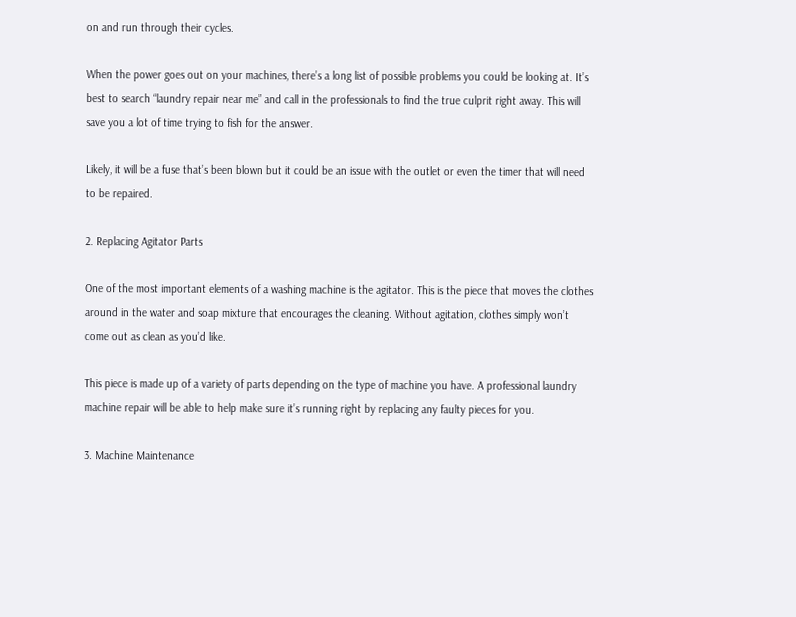on and run through their cycles.

When the power goes out on your machines, there’s a long list of possible problems you could be looking at. It’s best to search “laundry repair near me” and call in the professionals to find the true culprit right away. This will save you a lot of time trying to fish for the answer.

Likely, it will be a fuse that’s been blown but it could be an issue with the outlet or even the timer that will need to be repaired.

2. Replacing Agitator Parts

One of the most important elements of a washing machine is the agitator. This is the piece that moves the clothes around in the water and soap mixture that encourages the cleaning. Without agitation, clothes simply won’t come out as clean as you’d like.

This piece is made up of a variety of parts depending on the type of machine you have. A professional laundry machine repair will be able to help make sure it’s running right by replacing any faulty pieces for you.

3. Machine Maintenance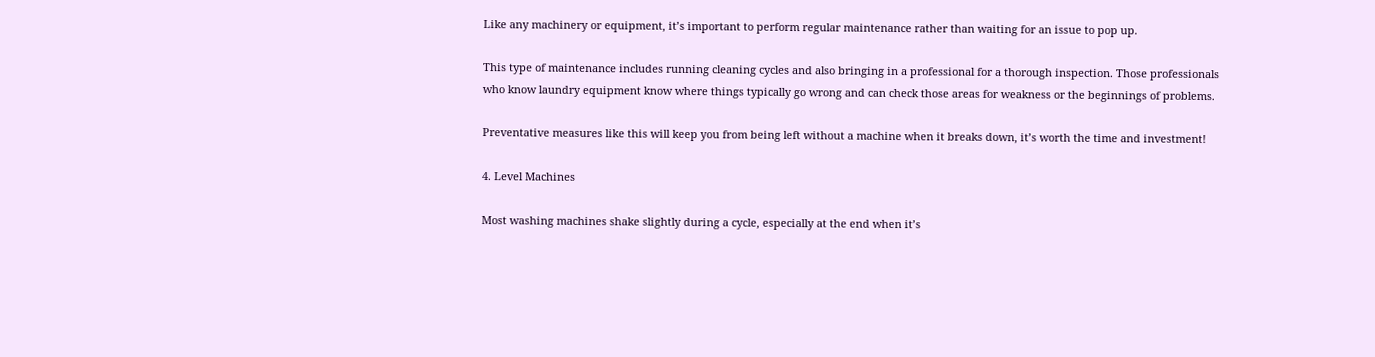Like any machinery or equipment, it’s important to perform regular maintenance rather than waiting for an issue to pop up.

This type of maintenance includes running cleaning cycles and also bringing in a professional for a thorough inspection. Those professionals who know laundry equipment know where things typically go wrong and can check those areas for weakness or the beginnings of problems.

Preventative measures like this will keep you from being left without a machine when it breaks down, it’s worth the time and investment!

4. Level Machines

Most washing machines shake slightly during a cycle, especially at the end when it’s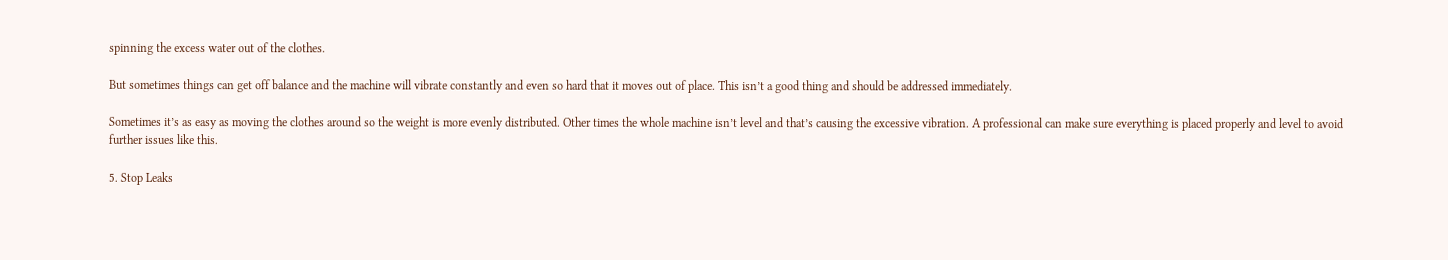spinning the excess water out of the clothes.

But sometimes things can get off balance and the machine will vibrate constantly and even so hard that it moves out of place. This isn’t a good thing and should be addressed immediately.

Sometimes it’s as easy as moving the clothes around so the weight is more evenly distributed. Other times the whole machine isn’t level and that’s causing the excessive vibration. A professional can make sure everything is placed properly and level to avoid further issues like this.

5. Stop Leaks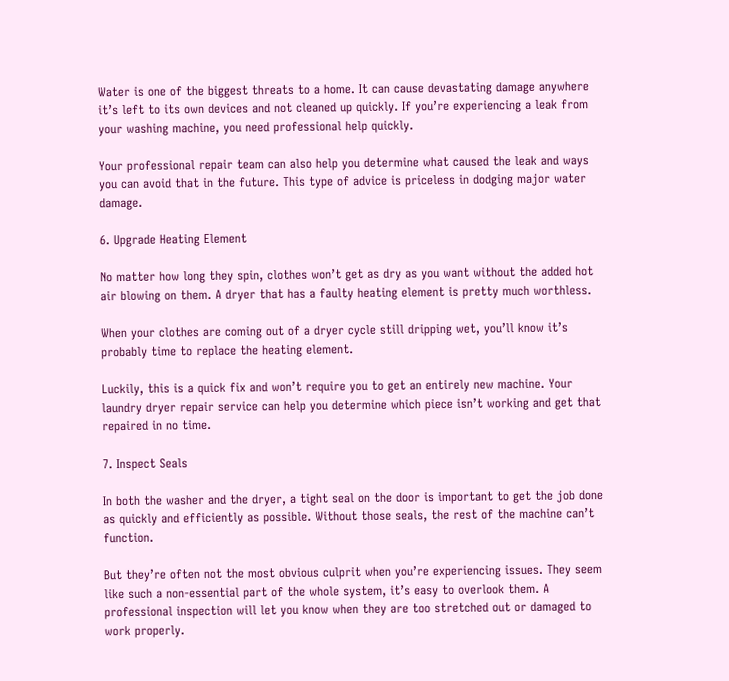Water is one of the biggest threats to a home. It can cause devastating damage anywhere it’s left to its own devices and not cleaned up quickly. If you’re experiencing a leak from your washing machine, you need professional help quickly.

Your professional repair team can also help you determine what caused the leak and ways you can avoid that in the future. This type of advice is priceless in dodging major water damage.

6. Upgrade Heating Element

No matter how long they spin, clothes won’t get as dry as you want without the added hot air blowing on them. A dryer that has a faulty heating element is pretty much worthless.

When your clothes are coming out of a dryer cycle still dripping wet, you’ll know it’s probably time to replace the heating element.

Luckily, this is a quick fix and won’t require you to get an entirely new machine. Your laundry dryer repair service can help you determine which piece isn’t working and get that repaired in no time.

7. Inspect Seals

In both the washer and the dryer, a tight seal on the door is important to get the job done as quickly and efficiently as possible. Without those seals, the rest of the machine can’t function.

But they’re often not the most obvious culprit when you’re experiencing issues. They seem like such a non-essential part of the whole system, it’s easy to overlook them. A professional inspection will let you know when they are too stretched out or damaged to work properly.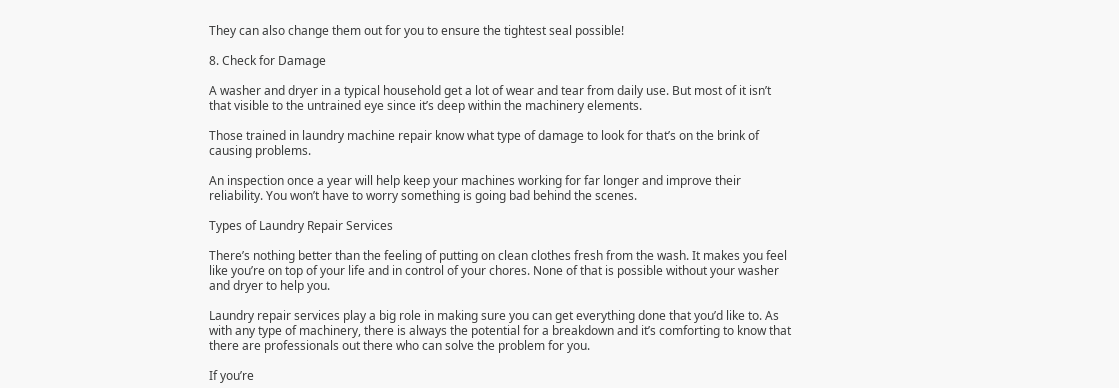They can also change them out for you to ensure the tightest seal possible!

8. Check for Damage

A washer and dryer in a typical household get a lot of wear and tear from daily use. But most of it isn’t that visible to the untrained eye since it’s deep within the machinery elements.

Those trained in laundry machine repair know what type of damage to look for that’s on the brink of causing problems.

An inspection once a year will help keep your machines working for far longer and improve their reliability. You won’t have to worry something is going bad behind the scenes.

Types of Laundry Repair Services

There’s nothing better than the feeling of putting on clean clothes fresh from the wash. It makes you feel like you’re on top of your life and in control of your chores. None of that is possible without your washer and dryer to help you.

Laundry repair services play a big role in making sure you can get everything done that you’d like to. As with any type of machinery, there is always the potential for a breakdown and it’s comforting to know that there are professionals out there who can solve the problem for you.

If you’re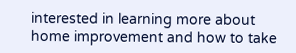interested in learning more about home improvement and how to take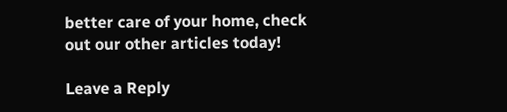better care of your home, check out our other articles today!

Leave a Reply